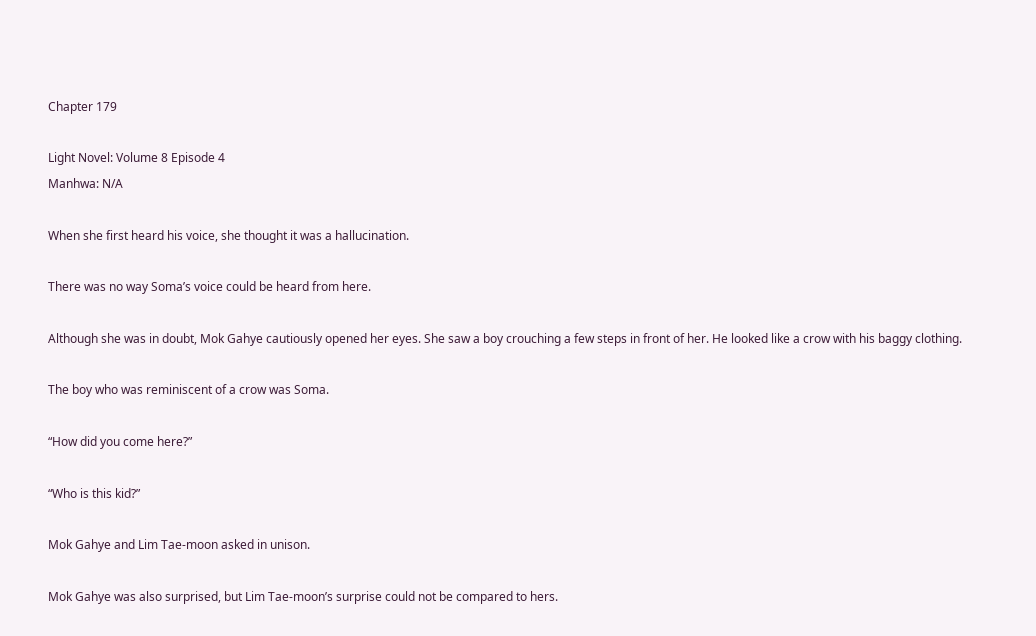Chapter 179

Light Novel: Volume 8 Episode 4
Manhwa: N/A

When she first heard his voice, she thought it was a hallucination.

There was no way Soma’s voice could be heard from here.

Although she was in doubt, Mok Gahye cautiously opened her eyes. She saw a boy crouching a few steps in front of her. He looked like a crow with his baggy clothing.

The boy who was reminiscent of a crow was Soma.

“How did you come here?”

“Who is this kid?”

Mok Gahye and Lim Tae-moon asked in unison.

Mok Gahye was also surprised, but Lim Tae-moon’s surprise could not be compared to hers.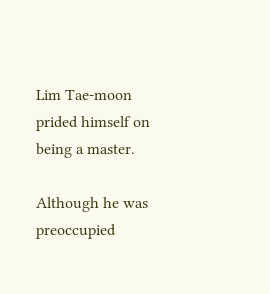Lim Tae-moon prided himself on being a master.

Although he was preoccupied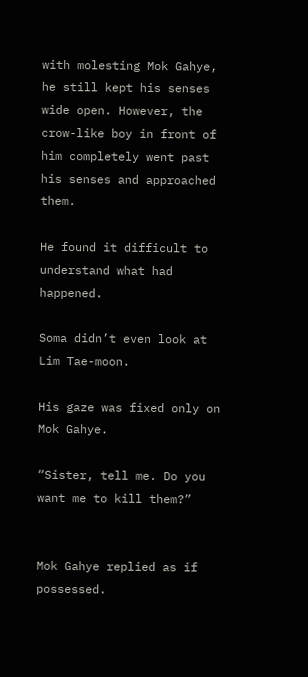with molesting Mok Gahye, he still kept his senses wide open. However, the crow-like boy in front of him completely went past his senses and approached them.

He found it difficult to understand what had happened.

Soma didn’t even look at Lim Tae-moon.

His gaze was fixed only on Mok Gahye.

“Sister, tell me. Do you want me to kill them?”


Mok Gahye replied as if possessed.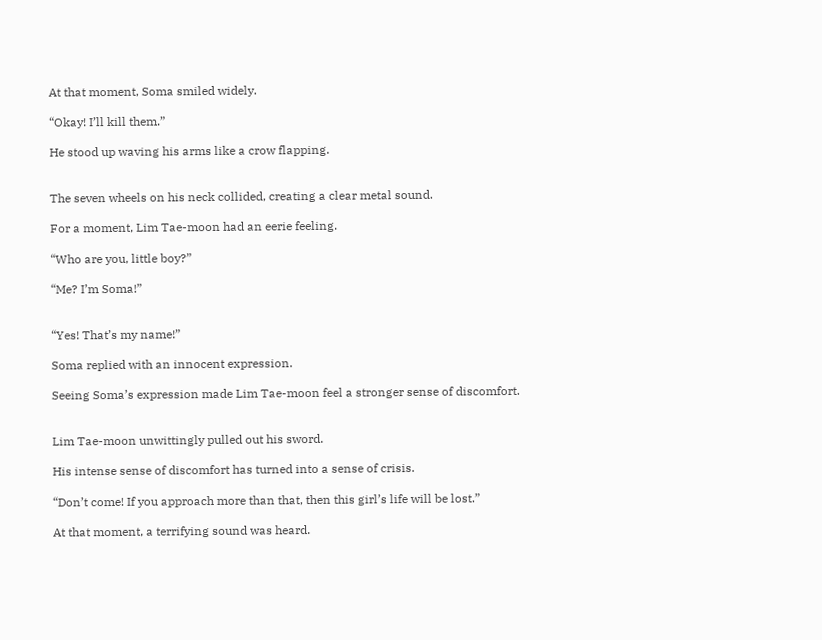At that moment, Soma smiled widely.

“Okay! I’ll kill them.”

He stood up waving his arms like a crow flapping.


The seven wheels on his neck collided, creating a clear metal sound.

For a moment, Lim Tae-moon had an eerie feeling.

“Who are you, little boy?”

“Me? I’m Soma!”


“Yes! That’s my name!”

Soma replied with an innocent expression.

Seeing Soma’s expression made Lim Tae-moon feel a stronger sense of discomfort.


Lim Tae-moon unwittingly pulled out his sword.

His intense sense of discomfort has turned into a sense of crisis.

“Don’t come! If you approach more than that, then this girl’s life will be lost.”

At that moment, a terrifying sound was heard.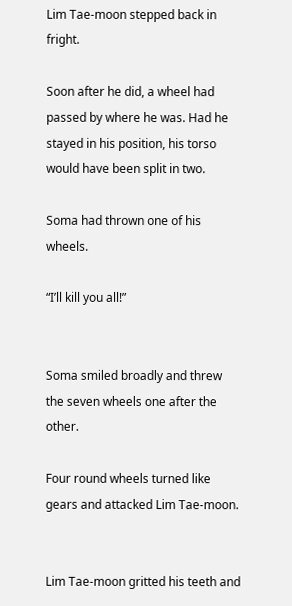Lim Tae-moon stepped back in fright.

Soon after he did, a wheel had passed by where he was. Had he stayed in his position, his torso would have been split in two.

Soma had thrown one of his wheels.

“I’ll kill you all!”


Soma smiled broadly and threw the seven wheels one after the other.

Four round wheels turned like gears and attacked Lim Tae-moon.


Lim Tae-moon gritted his teeth and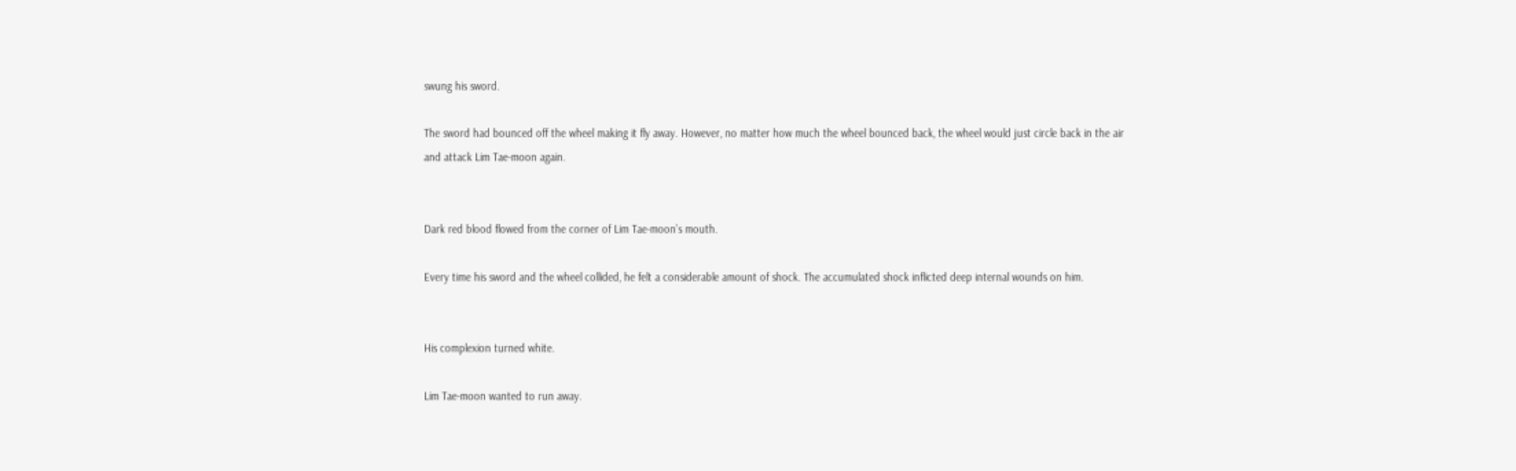swung his sword.

The sword had bounced off the wheel making it fly away. However, no matter how much the wheel bounced back, the wheel would just circle back in the air and attack Lim Tae-moon again.


Dark red blood flowed from the corner of Lim Tae-moon’s mouth.

Every time his sword and the wheel collided, he felt a considerable amount of shock. The accumulated shock inflicted deep internal wounds on him.


His complexion turned white.

Lim Tae-moon wanted to run away.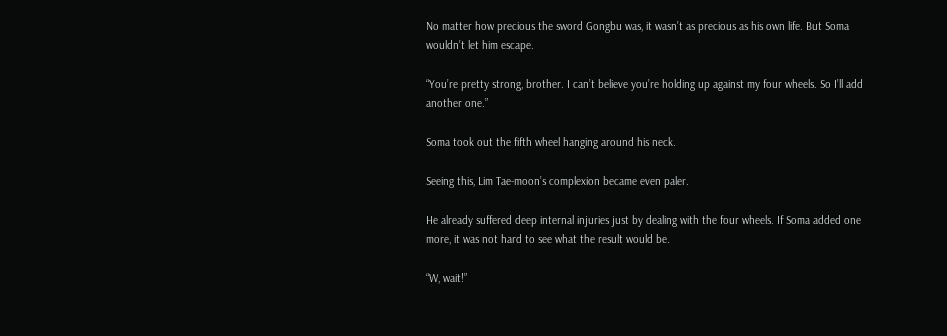No matter how precious the sword Gongbu was, it wasn’t as precious as his own life. But Soma wouldn’t let him escape.

“You’re pretty strong, brother. I can’t believe you’re holding up against my four wheels. So I’ll add another one.”

Soma took out the fifth wheel hanging around his neck.

Seeing this, Lim Tae-moon’s complexion became even paler.

He already suffered deep internal injuries just by dealing with the four wheels. If Soma added one more, it was not hard to see what the result would be.

“W, wait!”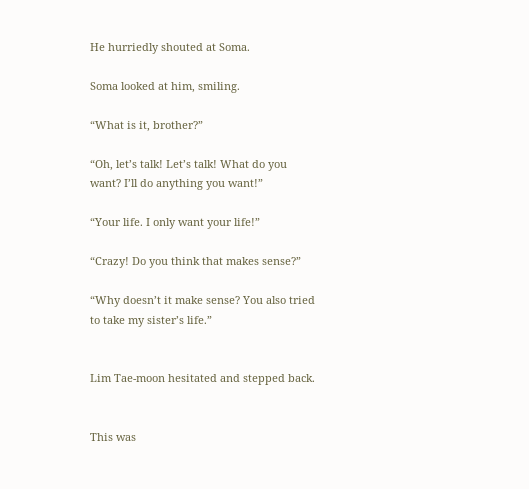He hurriedly shouted at Soma.

Soma looked at him, smiling.

“What is it, brother?”

“Oh, let’s talk! Let’s talk! What do you want? I’ll do anything you want!”

“Your life. I only want your life!”

“Crazy! Do you think that makes sense?”

“Why doesn’t it make sense? You also tried to take my sister’s life.”


Lim Tae-moon hesitated and stepped back.


This was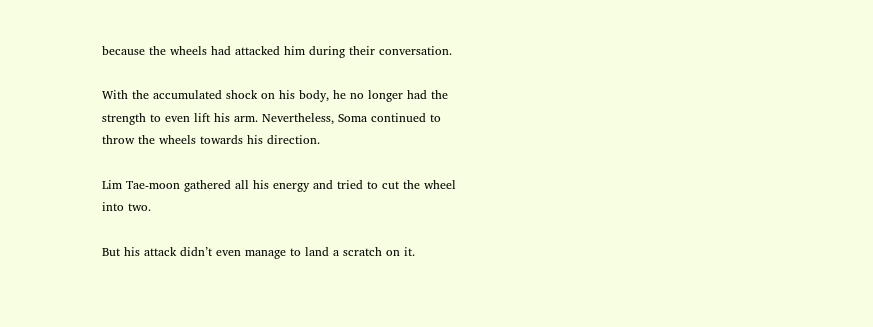because the wheels had attacked him during their conversation.

With the accumulated shock on his body, he no longer had the strength to even lift his arm. Nevertheless, Soma continued to throw the wheels towards his direction.

Lim Tae-moon gathered all his energy and tried to cut the wheel into two.

But his attack didn’t even manage to land a scratch on it.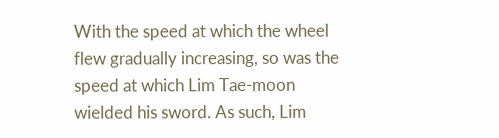With the speed at which the wheel flew gradually increasing, so was the speed at which Lim Tae-moon wielded his sword. As such, Lim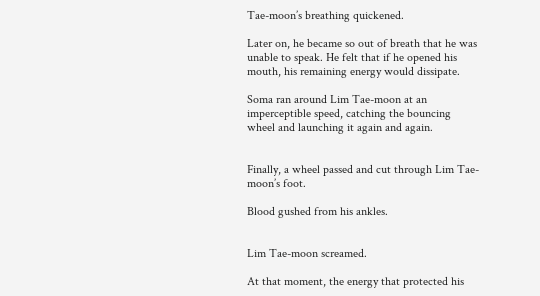Tae-moon’s breathing quickened.

Later on, he became so out of breath that he was unable to speak. He felt that if he opened his mouth, his remaining energy would dissipate.

Soma ran around Lim Tae-moon at an imperceptible speed, catching the bouncing wheel and launching it again and again.


Finally, a wheel passed and cut through Lim Tae-moon’s foot.

Blood gushed from his ankles.


Lim Tae-moon screamed.

At that moment, the energy that protected his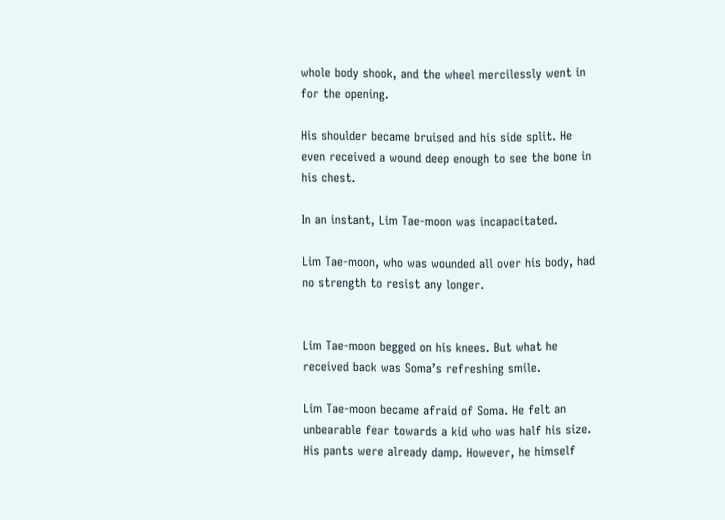whole body shook, and the wheel mercilessly went in for the opening.

His shoulder became bruised and his side split. He even received a wound deep enough to see the bone in his chest.

In an instant, Lim Tae-moon was incapacitated.

Lim Tae-moon, who was wounded all over his body, had no strength to resist any longer.


Lim Tae-moon begged on his knees. But what he received back was Soma’s refreshing smile.

Lim Tae-moon became afraid of Soma. He felt an unbearable fear towards a kid who was half his size. His pants were already damp. However, he himself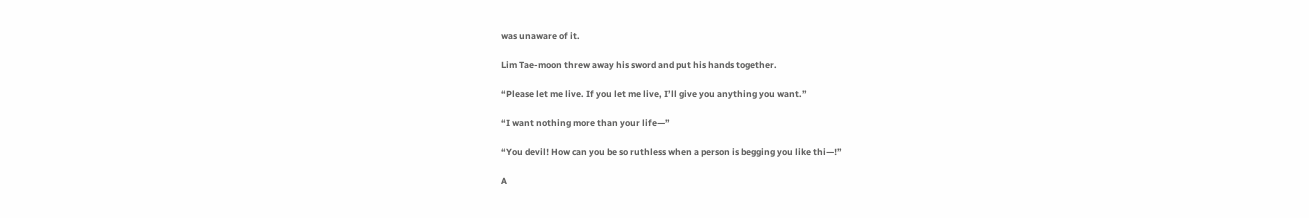was unaware of it.

Lim Tae-moon threw away his sword and put his hands together.

“Please let me live. If you let me live, I’ll give you anything you want.”

“I want nothing more than your life—”

“You devil! How can you be so ruthless when a person is begging you like thi—!”

A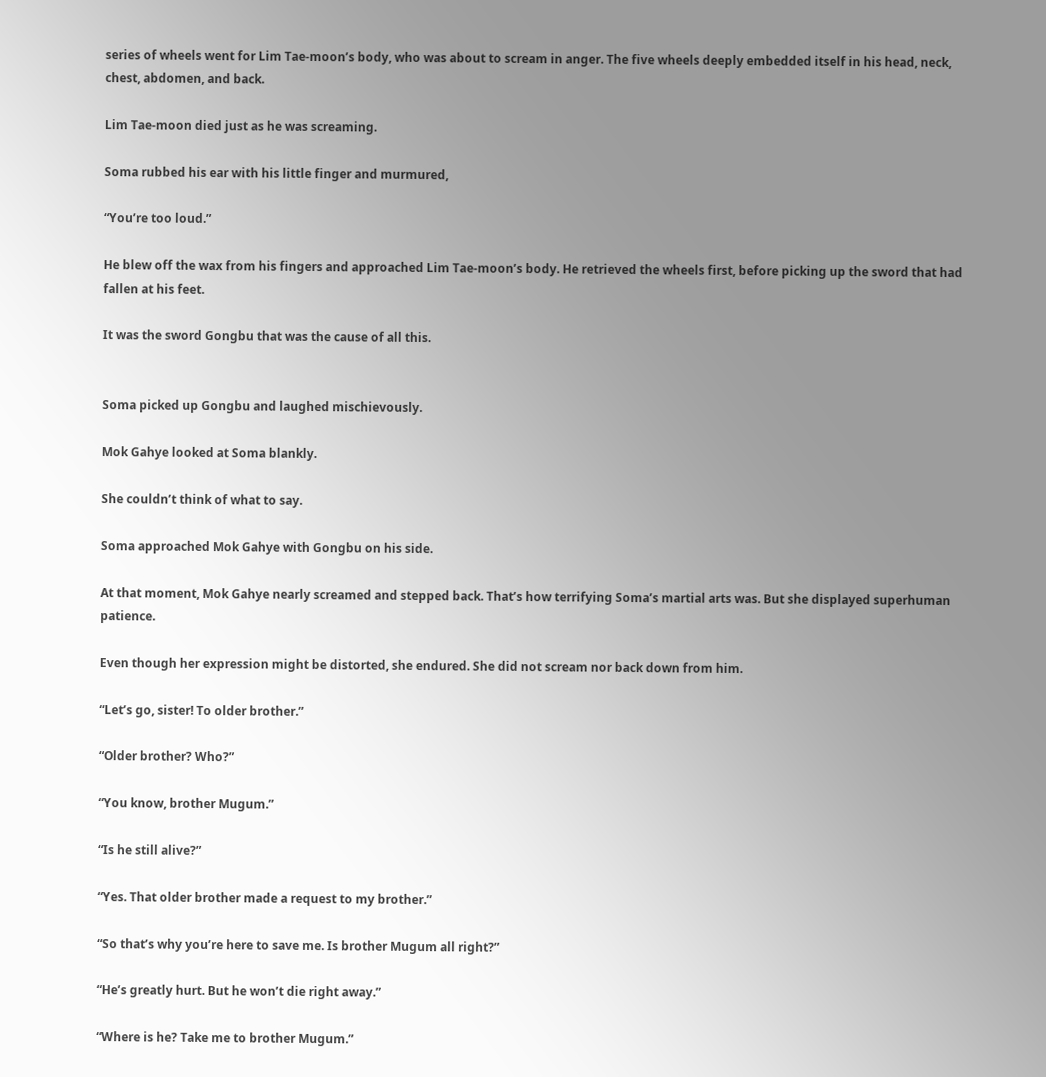series of wheels went for Lim Tae-moon’s body, who was about to scream in anger. The five wheels deeply embedded itself in his head, neck, chest, abdomen, and back.

Lim Tae-moon died just as he was screaming.

Soma rubbed his ear with his little finger and murmured,

“You’re too loud.”

He blew off the wax from his fingers and approached Lim Tae-moon’s body. He retrieved the wheels first, before picking up the sword that had fallen at his feet.

It was the sword Gongbu that was the cause of all this.


Soma picked up Gongbu and laughed mischievously.

Mok Gahye looked at Soma blankly.

She couldn’t think of what to say.

Soma approached Mok Gahye with Gongbu on his side.

At that moment, Mok Gahye nearly screamed and stepped back. That’s how terrifying Soma’s martial arts was. But she displayed superhuman patience.

Even though her expression might be distorted, she endured. She did not scream nor back down from him.

“Let’s go, sister! To older brother.”

“Older brother? Who?”

“You know, brother Mugum.”

“Is he still alive?”

“Yes. That older brother made a request to my brother.”

“So that’s why you’re here to save me. Is brother Mugum all right?”

“He’s greatly hurt. But he won’t die right away.”

“Where is he? Take me to brother Mugum.”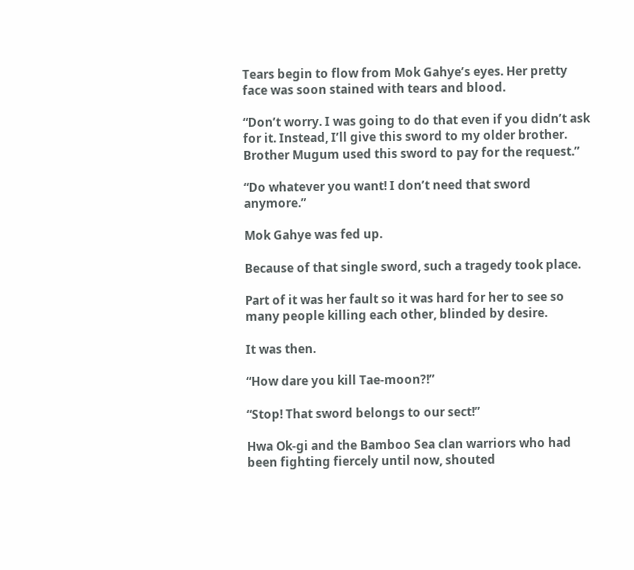Tears begin to flow from Mok Gahye’s eyes. Her pretty face was soon stained with tears and blood.

“Don’t worry. I was going to do that even if you didn’t ask for it. Instead, I’ll give this sword to my older brother. Brother Mugum used this sword to pay for the request.”

“Do whatever you want! I don’t need that sword anymore.”

Mok Gahye was fed up.

Because of that single sword, such a tragedy took place.

Part of it was her fault so it was hard for her to see so many people killing each other, blinded by desire.

It was then.

“How dare you kill Tae-moon?!”

“Stop! That sword belongs to our sect!”

Hwa Ok-gi and the Bamboo Sea clan warriors who had been fighting fiercely until now, shouted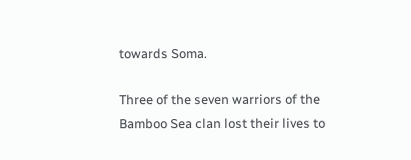towards Soma.

Three of the seven warriors of the Bamboo Sea clan lost their lives to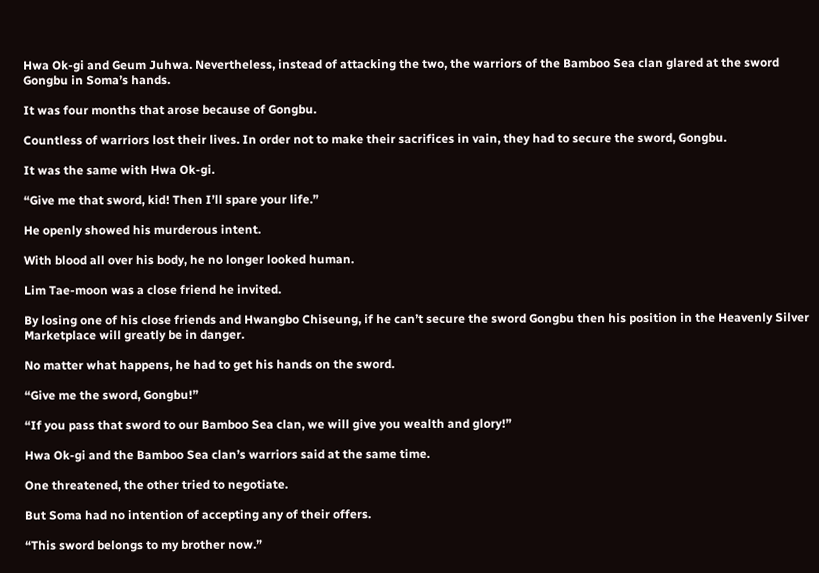Hwa Ok-gi and Geum Juhwa. Nevertheless, instead of attacking the two, the warriors of the Bamboo Sea clan glared at the sword Gongbu in Soma’s hands.

It was four months that arose because of Gongbu.

Countless of warriors lost their lives. In order not to make their sacrifices in vain, they had to secure the sword, Gongbu.

It was the same with Hwa Ok-gi.

“Give me that sword, kid! Then I’ll spare your life.”

He openly showed his murderous intent.

With blood all over his body, he no longer looked human.

Lim Tae-moon was a close friend he invited.

By losing one of his close friends and Hwangbo Chiseung, if he can’t secure the sword Gongbu then his position in the Heavenly Silver Marketplace will greatly be in danger.

No matter what happens, he had to get his hands on the sword.

“Give me the sword, Gongbu!”

“If you pass that sword to our Bamboo Sea clan, we will give you wealth and glory!”

Hwa Ok-gi and the Bamboo Sea clan’s warriors said at the same time.

One threatened, the other tried to negotiate.

But Soma had no intention of accepting any of their offers.

“This sword belongs to my brother now.”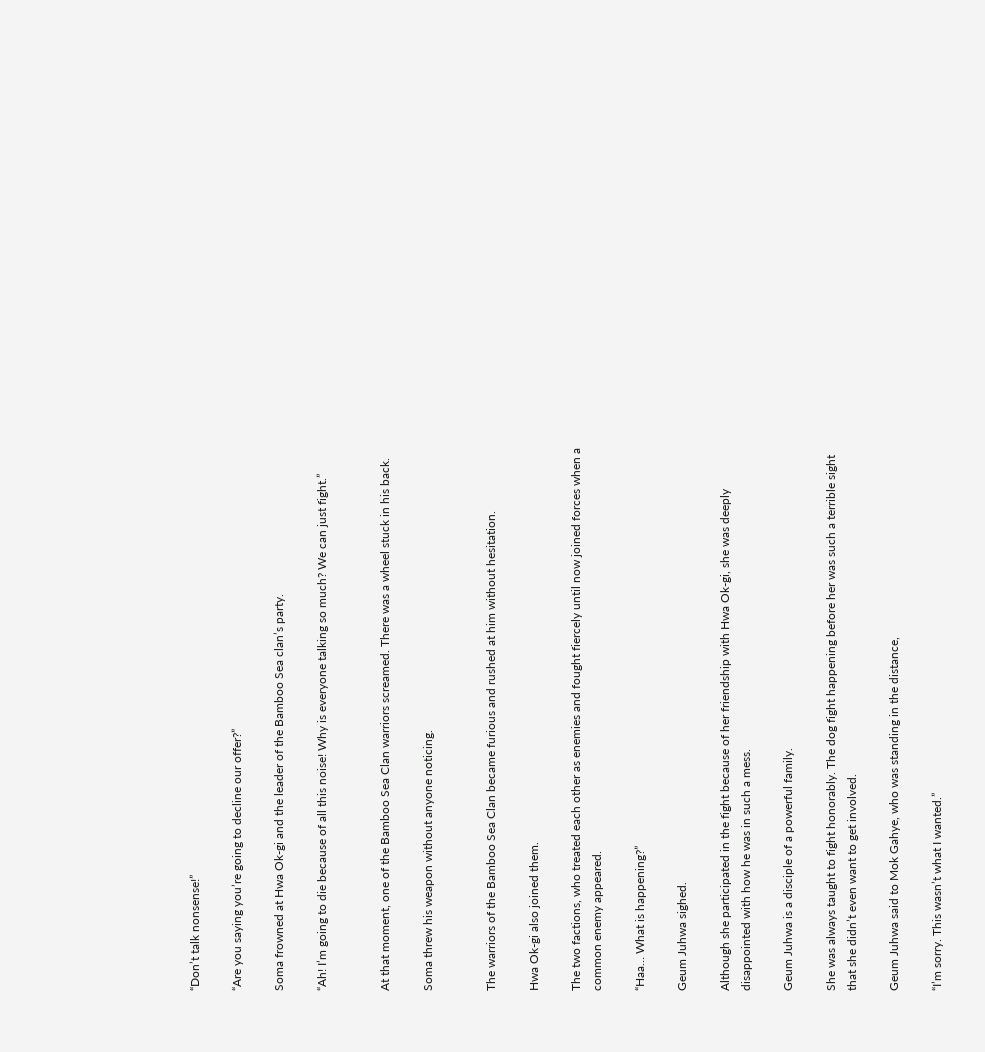“Don’t talk nonsense!”

“Are you saying you’re going to decline our offer?”

Soma frowned at Hwa Ok-gi and the leader of the Bamboo Sea clan’s party.

“Ah! I’m going to die because of all this noise! Why is everyone talking so much? We can just fight.”


At that moment, one of the Bamboo Sea Clan warriors screamed. There was a wheel stuck in his back.

Soma threw his weapon without anyone noticing.


The warriors of the Bamboo Sea Clan became furious and rushed at him without hesitation.

Hwa Ok-gi also joined them.

The two factions, who treated each other as enemies and fought fiercely until now joined forces when a common enemy appeared.

“Haa… What is happening?”

Geum Juhwa sighed.

Although she participated in the fight because of her friendship with Hwa Ok-gi, she was deeply disappointed with how he was in such a mess.

Geum Juhwa is a disciple of a powerful family.

She was always taught to fight honorably. The dog fight happening before her was such a terrible sight that she didn’t even want to get involved.

Geum Juhwa said to Mok Gahye, who was standing in the distance,

“I’m sorry. This wasn’t what I wanted.”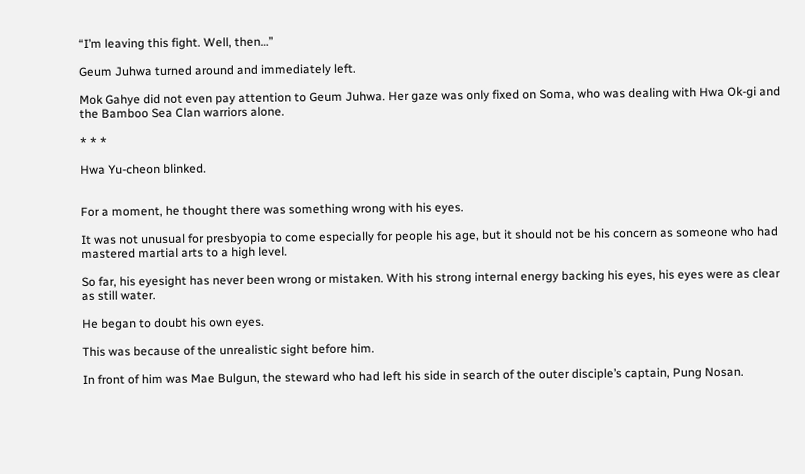“I’m leaving this fight. Well, then…”

Geum Juhwa turned around and immediately left.

Mok Gahye did not even pay attention to Geum Juhwa. Her gaze was only fixed on Soma, who was dealing with Hwa Ok-gi and the Bamboo Sea Clan warriors alone.

* * *

Hwa Yu-cheon blinked.


For a moment, he thought there was something wrong with his eyes.

It was not unusual for presbyopia to come especially for people his age, but it should not be his concern as someone who had mastered martial arts to a high level.

So far, his eyesight has never been wrong or mistaken. With his strong internal energy backing his eyes, his eyes were as clear as still water.

He began to doubt his own eyes.

This was because of the unrealistic sight before him.

In front of him was Mae Bulgun, the steward who had left his side in search of the outer disciple’s captain, Pung Nosan.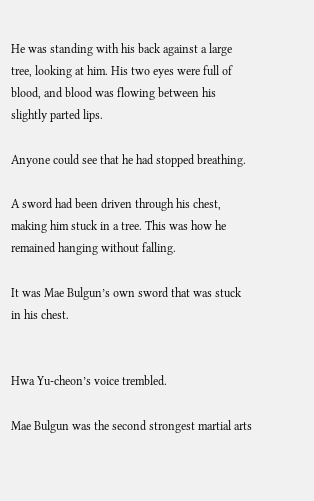He was standing with his back against a large tree, looking at him. His two eyes were full of blood, and blood was flowing between his slightly parted lips.

Anyone could see that he had stopped breathing.

A sword had been driven through his chest, making him stuck in a tree. This was how he remained hanging without falling.

It was Mae Bulgun’s own sword that was stuck in his chest.


Hwa Yu-cheon’s voice trembled.

Mae Bulgun was the second strongest martial arts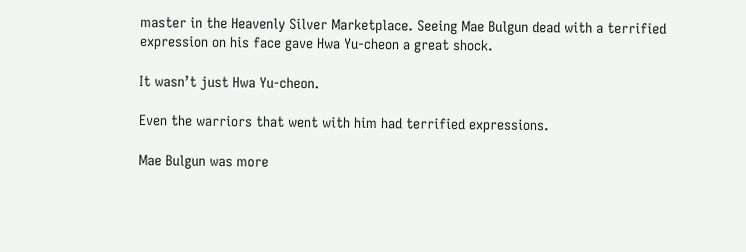master in the Heavenly Silver Marketplace. Seeing Mae Bulgun dead with a terrified expression on his face gave Hwa Yu-cheon a great shock.

It wasn’t just Hwa Yu-cheon.

Even the warriors that went with him had terrified expressions.

Mae Bulgun was more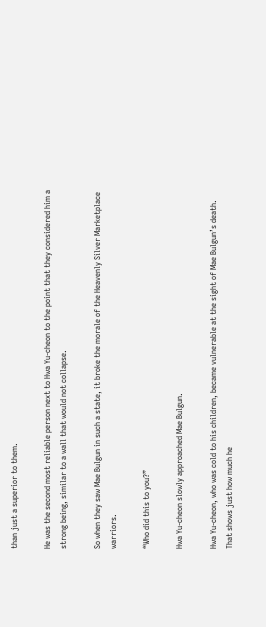than just a superior to them.

He was the second most reliable person next to Hwa Yu-cheon to the point that they considered him a strong being, similar to a wall that would not collapse.

So when they saw Mae Bulgun in such a state, it broke the morale of the Heavenly Silver Marketplace warriors.

“Who did this to you?”

Hwa Yu-cheon slowly approached Mae Bulgun.

Hwa Yu-cheon, who was cold to his children, became vulnerable at the sight of Mae Bulgun’s death. That shows just how much he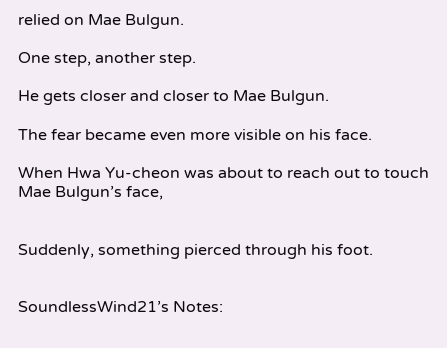relied on Mae Bulgun.

One step, another step.

He gets closer and closer to Mae Bulgun.

The fear became even more visible on his face.

When Hwa Yu-cheon was about to reach out to touch Mae Bulgun’s face,


Suddenly, something pierced through his foot.


SoundlessWind21’s Notes: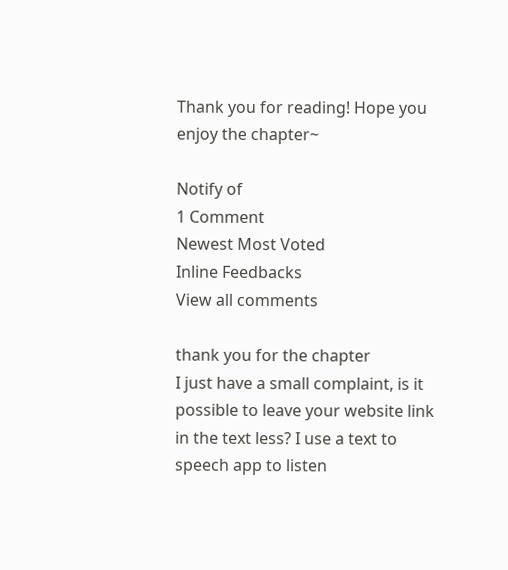Thank you for reading! Hope you enjoy the chapter~

Notify of
1 Comment
Newest Most Voted
Inline Feedbacks
View all comments

thank you for the chapter
I just have a small complaint, is it possible to leave your website link in the text less? I use a text to speech app to listen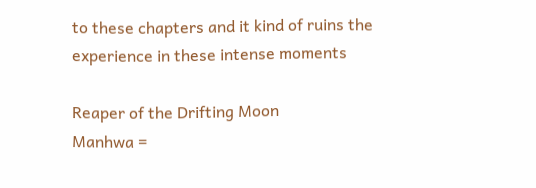to these chapters and it kind of ruins the experience in these intense moments

Reaper of the Drifting Moon
Manhwa =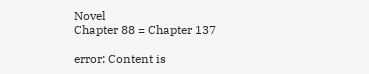Novel
Chapter 88 = Chapter 137

error: Content is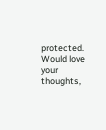protected.
Would love your thoughts,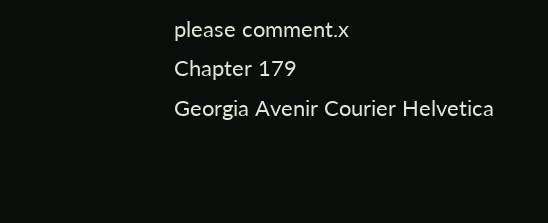please comment.x
Chapter 179
Georgia Avenir Courier Helvetica